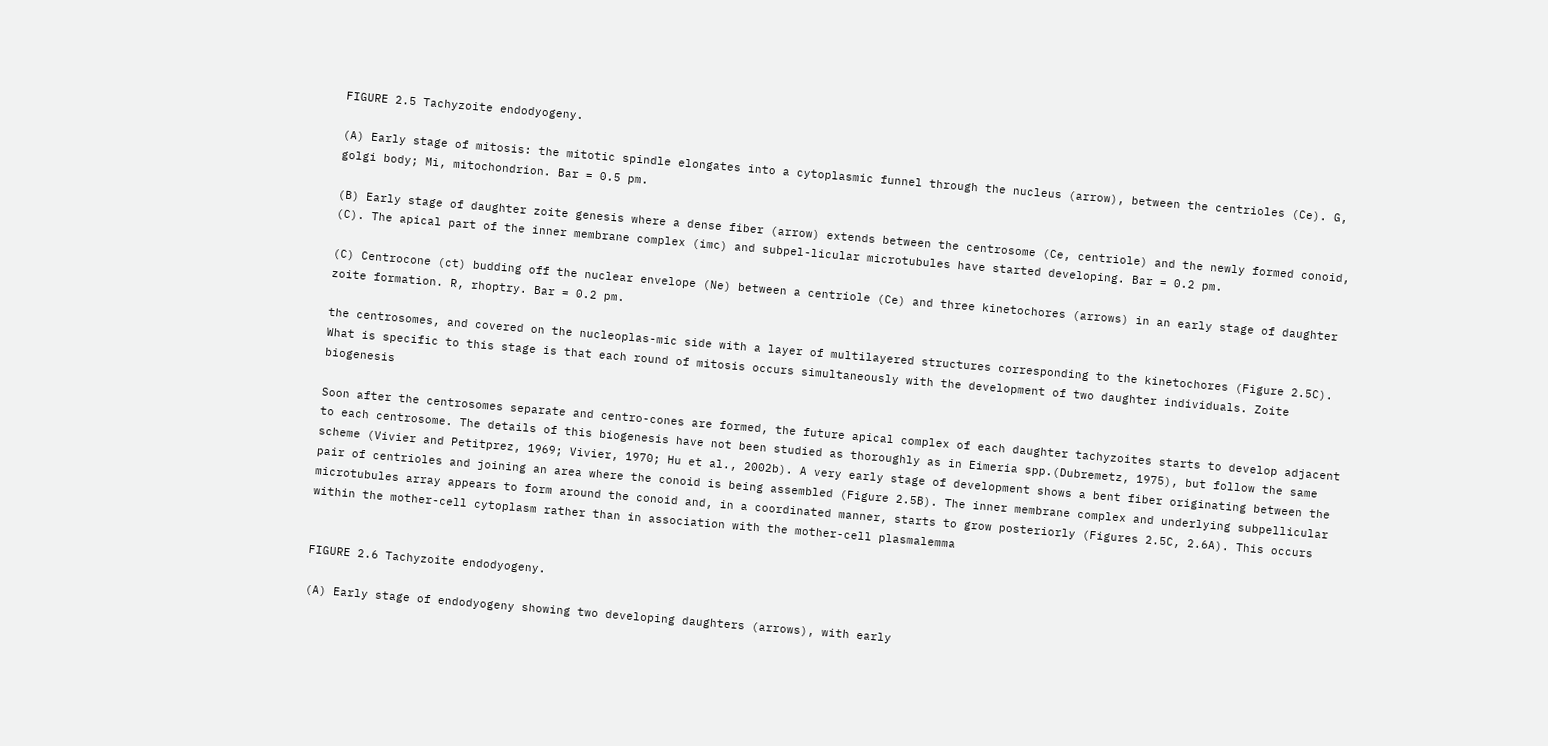FIGURE 2.5 Tachyzoite endodyogeny.

(A) Early stage of mitosis: the mitotic spindle elongates into a cytoplasmic funnel through the nucleus (arrow), between the centrioles (Ce). G, golgi body; Mi, mitochondrion. Bar = 0.5 pm.

(B) Early stage of daughter zoite genesis where a dense fiber (arrow) extends between the centrosome (Ce, centriole) and the newly formed conoid, (C). The apical part of the inner membrane complex (imc) and subpel-licular microtubules have started developing. Bar = 0.2 pm.

(C) Centrocone (ct) budding off the nuclear envelope (Ne) between a centriole (Ce) and three kinetochores (arrows) in an early stage of daughter zoite formation. R, rhoptry. Bar = 0.2 pm.

the centrosomes, and covered on the nucleoplas-mic side with a layer of multilayered structures corresponding to the kinetochores (Figure 2.5C). What is specific to this stage is that each round of mitosis occurs simultaneously with the development of two daughter individuals. Zoite biogenesis

Soon after the centrosomes separate and centro-cones are formed, the future apical complex of each daughter tachyzoites starts to develop adjacent to each centrosome. The details of this biogenesis have not been studied as thoroughly as in Eimeria spp.(Dubremetz, 1975), but follow the same scheme (Vivier and Petitprez, 1969; Vivier, 1970; Hu et al., 2002b). A very early stage of development shows a bent fiber originating between the pair of centrioles and joining an area where the conoid is being assembled (Figure 2.5B). The inner membrane complex and underlying subpellicular microtubules array appears to form around the conoid and, in a coordinated manner, starts to grow posteriorly (Figures 2.5C, 2.6A). This occurs within the mother-cell cytoplasm rather than in association with the mother-cell plasmalemma


FIGURE 2.6 Tachyzoite endodyogeny.

(A) Early stage of endodyogeny showing two developing daughters (arrows), with early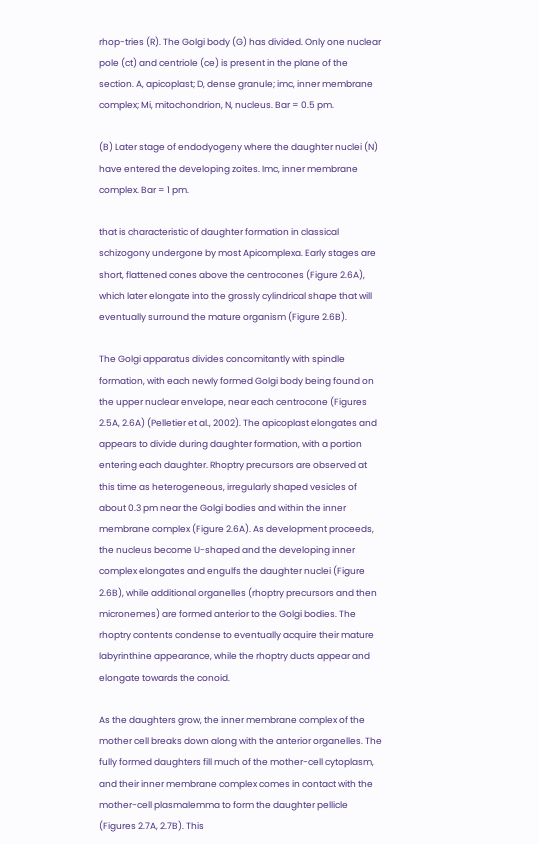rhop-tries (R). The Golgi body (G) has divided. Only one nuclear pole (ct) and centriole (ce) is present in the plane of the section. A, apicoplast; D, dense granule; imc, inner membrane complex; Mi, mitochondrion, N, nucleus. Bar = 0.5 pm.

(B) Later stage of endodyogeny where the daughter nuclei (N) have entered the developing zoites. Imc, inner membrane complex. Bar = 1 pm.

that is characteristic of daughter formation in classical schizogony undergone by most Apicomplexa. Early stages are short, flattened cones above the centrocones (Figure 2.6A), which later elongate into the grossly cylindrical shape that will eventually surround the mature organism (Figure 2.6B).

The Golgi apparatus divides concomitantly with spindle formation, with each newly formed Golgi body being found on the upper nuclear envelope, near each centrocone (Figures 2.5A, 2.6A) (Pelletier et al., 2002). The apicoplast elongates and appears to divide during daughter formation, with a portion entering each daughter. Rhoptry precursors are observed at this time as heterogeneous, irregularly shaped vesicles of about 0.3 pm near the Golgi bodies and within the inner membrane complex (Figure 2.6A). As development proceeds, the nucleus become U-shaped and the developing inner complex elongates and engulfs the daughter nuclei (Figure 2.6B), while additional organelles (rhoptry precursors and then micronemes) are formed anterior to the Golgi bodies. The rhoptry contents condense to eventually acquire their mature labyrinthine appearance, while the rhoptry ducts appear and elongate towards the conoid.

As the daughters grow, the inner membrane complex of the mother cell breaks down along with the anterior organelles. The fully formed daughters fill much of the mother-cell cytoplasm, and their inner membrane complex comes in contact with the mother-cell plasmalemma to form the daughter pellicle (Figures 2.7A, 2.7B). This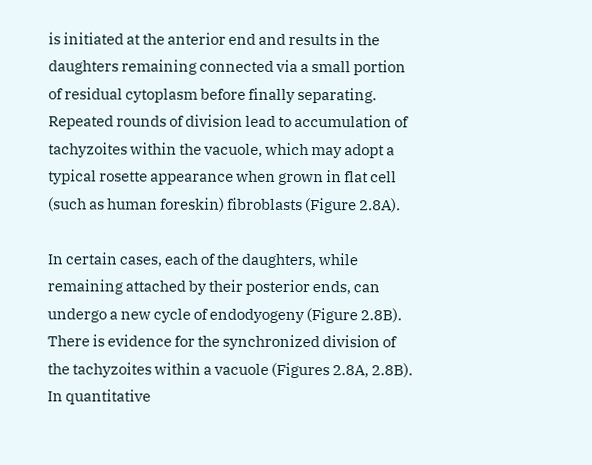is initiated at the anterior end and results in the daughters remaining connected via a small portion of residual cytoplasm before finally separating. Repeated rounds of division lead to accumulation of tachyzoites within the vacuole, which may adopt a typical rosette appearance when grown in flat cell (such as human foreskin) fibroblasts (Figure 2.8A).

In certain cases, each of the daughters, while remaining attached by their posterior ends, can undergo a new cycle of endodyogeny (Figure 2.8B). There is evidence for the synchronized division of the tachyzoites within a vacuole (Figures 2.8A, 2.8B). In quantitative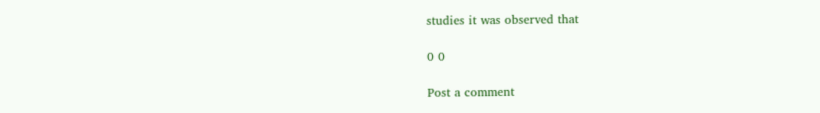studies it was observed that

0 0

Post a comment